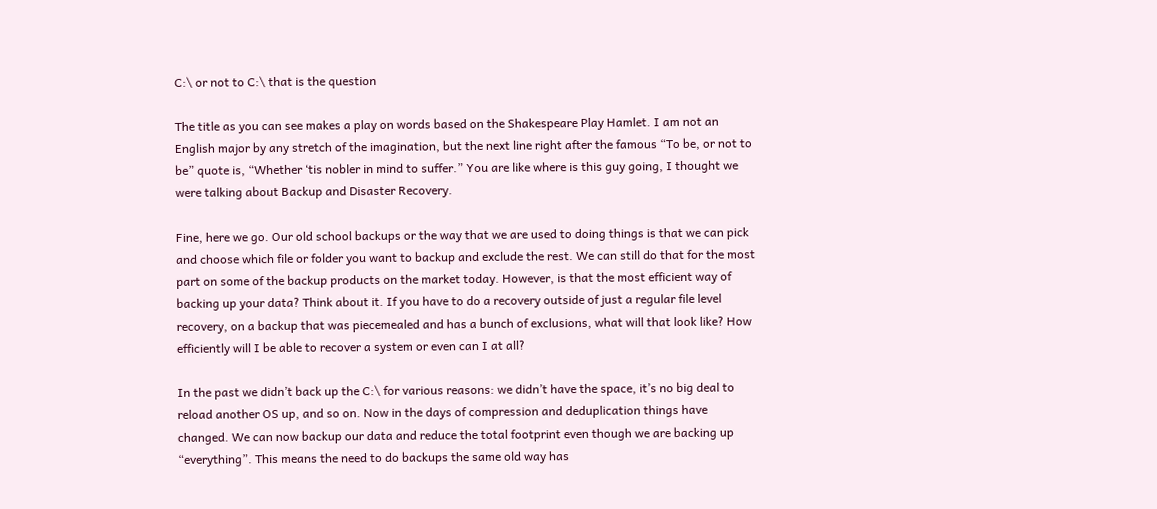C:\ or not to C:\ that is the question

The title as you can see makes a play on words based on the Shakespeare Play Hamlet. I am not an English major by any stretch of the imagination, but the next line right after the famous “To be, or not to be” quote is, “Whether ‘tis nobler in mind to suffer.” You are like where is this guy going, I thought we were talking about Backup and Disaster Recovery.

Fine, here we go. Our old school backups or the way that we are used to doing things is that we can pick and choose which file or folder you want to backup and exclude the rest. We can still do that for the most part on some of the backup products on the market today. However, is that the most efficient way of backing up your data? Think about it. If you have to do a recovery outside of just a regular file level recovery, on a backup that was piecemealed and has a bunch of exclusions, what will that look like? How efficiently will I be able to recover a system or even can I at all?

In the past we didn’t back up the C:\ for various reasons: we didn’t have the space, it’s no big deal to reload another OS up, and so on. Now in the days of compression and deduplication things have changed. We can now backup our data and reduce the total footprint even though we are backing up “everything”. This means the need to do backups the same old way has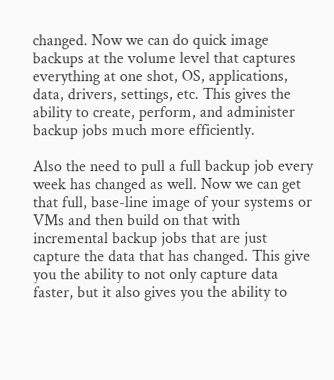changed. Now we can do quick image backups at the volume level that captures everything at one shot, OS, applications, data, drivers, settings, etc. This gives the ability to create, perform, and administer backup jobs much more efficiently.

Also the need to pull a full backup job every week has changed as well. Now we can get that full, base-line image of your systems or VMs and then build on that with incremental backup jobs that are just capture the data that has changed. This give you the ability to not only capture data faster, but it also gives you the ability to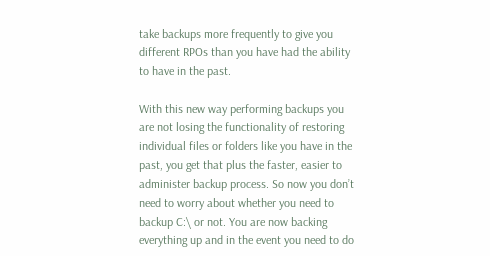take backups more frequently to give you different RPOs than you have had the ability to have in the past.

With this new way performing backups you are not losing the functionality of restoring individual files or folders like you have in the past, you get that plus the faster, easier to administer backup process. So now you don’t need to worry about whether you need to backup C:\ or not. You are now backing everything up and in the event you need to do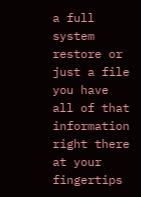a full system restore or just a file you have all of that information right there at your fingertips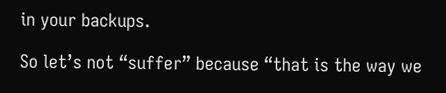in your backups.

So let’s not “suffer” because “that is the way we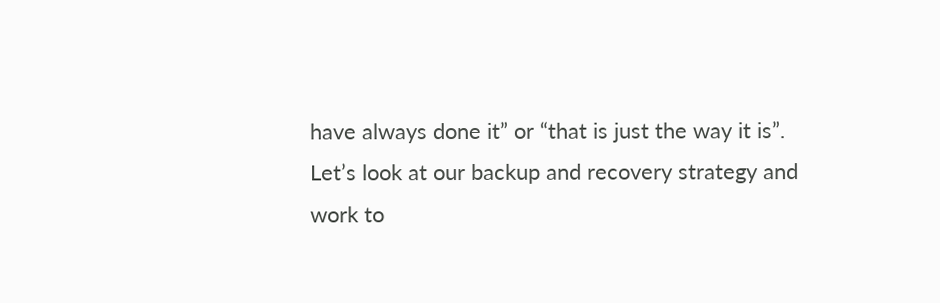have always done it” or “that is just the way it is”. Let’s look at our backup and recovery strategy and work to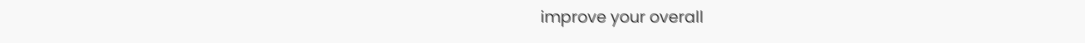improve your overall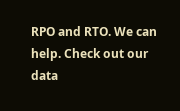RPO and RTO. We can help. Check out our data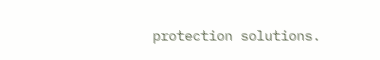protection solutions.